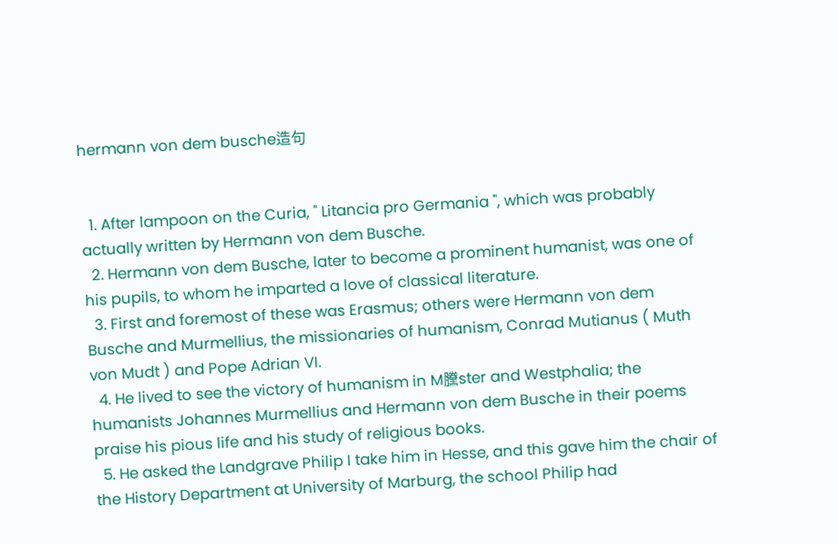hermann von dem busche造句


  1. After lampoon on the Curia, " Litancia pro Germania ", which was probably actually written by Hermann von dem Busche.
  2. Hermann von dem Busche, later to become a prominent humanist, was one of his pupils, to whom he imparted a love of classical literature.
  3. First and foremost of these was Erasmus; others were Hermann von dem Busche and Murmellius, the missionaries of humanism, Conrad Mutianus ( Muth von Mudt ) and Pope Adrian VI.
  4. He lived to see the victory of humanism in M黱ster and Westphalia; the humanists Johannes Murmellius and Hermann von dem Busche in their poems praise his pious life and his study of religious books.
  5. He asked the Landgrave Philip I take him in Hesse, and this gave him the chair of the History Department at University of Marburg, the school Philip had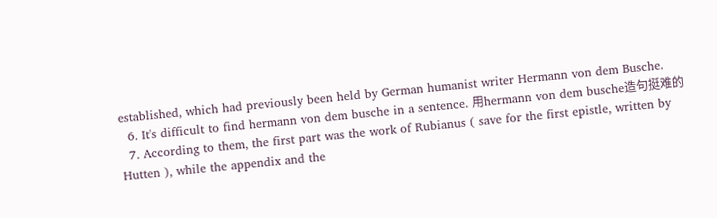established, which had previously been held by German humanist writer Hermann von dem Busche.
  6. It's difficult to find hermann von dem busche in a sentence. 用hermann von dem busche造句挺难的
  7. According to them, the first part was the work of Rubianus ( save for the first epistle, written by Hutten ), while the appendix and the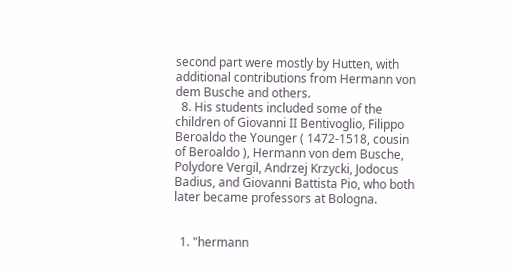second part were mostly by Hutten, with additional contributions from Hermann von dem Busche and others.
  8. His students included some of the children of Giovanni II Bentivoglio, Filippo Beroaldo the Younger ( 1472-1518, cousin of Beroaldo ), Hermann von dem Busche, Polydore Vergil, Andrzej Krzycki, Jodocus Badius, and Giovanni Battista Pio, who both later became professors at Bologna.


  1. "hermann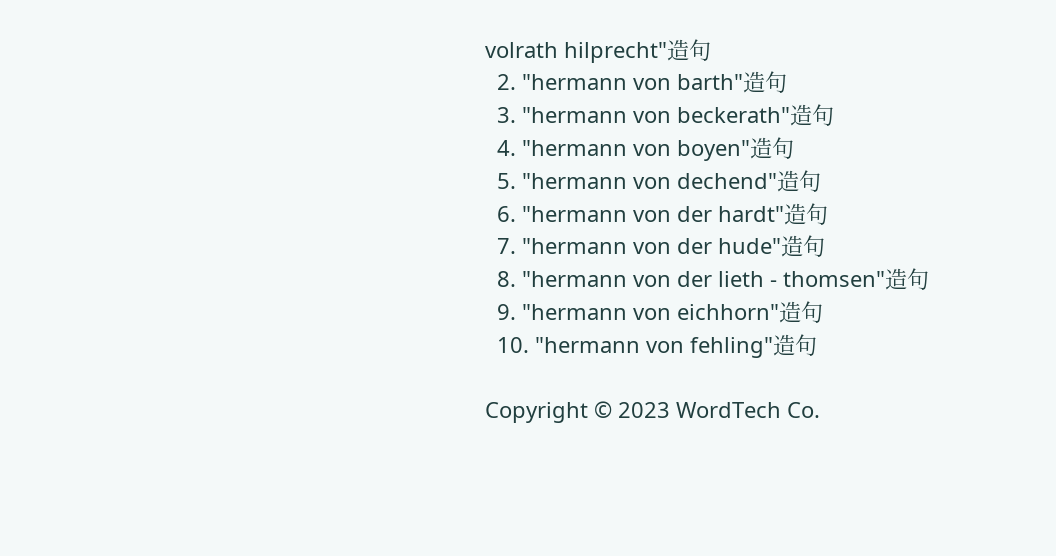volrath hilprecht"造句
  2. "hermann von barth"造句
  3. "hermann von beckerath"造句
  4. "hermann von boyen"造句
  5. "hermann von dechend"造句
  6. "hermann von der hardt"造句
  7. "hermann von der hude"造句
  8. "hermann von der lieth - thomsen"造句
  9. "hermann von eichhorn"造句
  10. "hermann von fehling"造句

Copyright © 2023 WordTech Co.